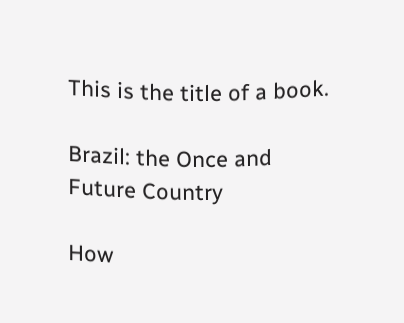This is the title of a book.

Brazil: the Once and Future Country

How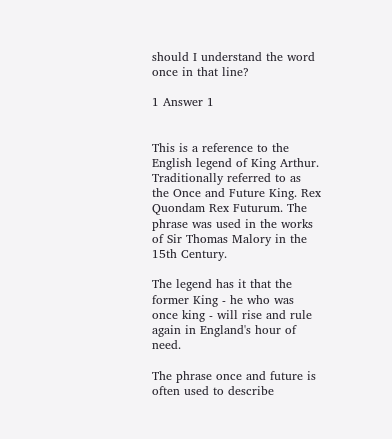should I understand the word once in that line?

1 Answer 1


This is a reference to the English legend of King Arthur. Traditionally referred to as the Once and Future King. Rex Quondam Rex Futurum. The phrase was used in the works of Sir Thomas Malory in the 15th Century.

The legend has it that the former King - he who was once king - will rise and rule again in England's hour of need.

The phrase once and future is often used to describe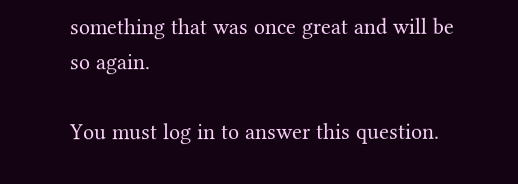something that was once great and will be so again.

You must log in to answer this question.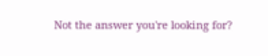Not the answer you're looking for?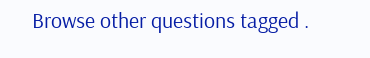Browse other questions tagged .